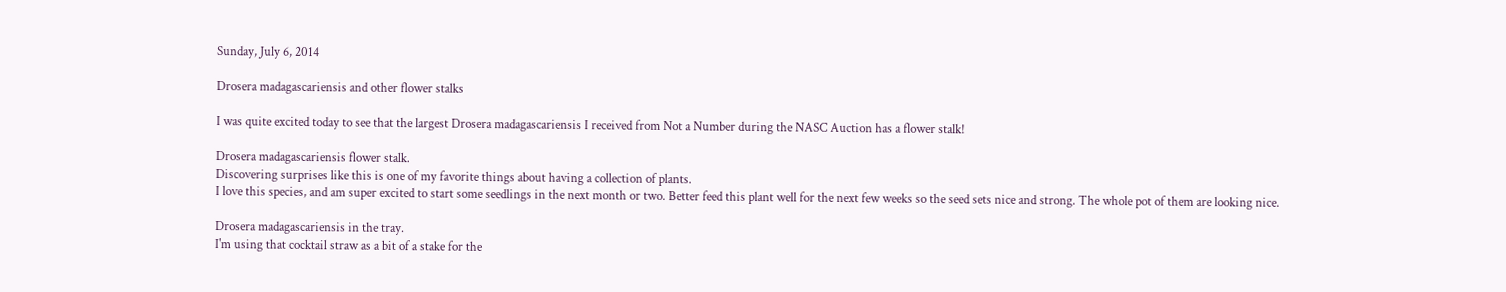Sunday, July 6, 2014

Drosera madagascariensis and other flower stalks

I was quite excited today to see that the largest Drosera madagascariensis I received from Not a Number during the NASC Auction has a flower stalk!

Drosera madagascariensis flower stalk.
Discovering surprises like this is one of my favorite things about having a collection of plants.
I love this species, and am super excited to start some seedlings in the next month or two. Better feed this plant well for the next few weeks so the seed sets nice and strong. The whole pot of them are looking nice.

Drosera madagascariensis in the tray.
I'm using that cocktail straw as a bit of a stake for the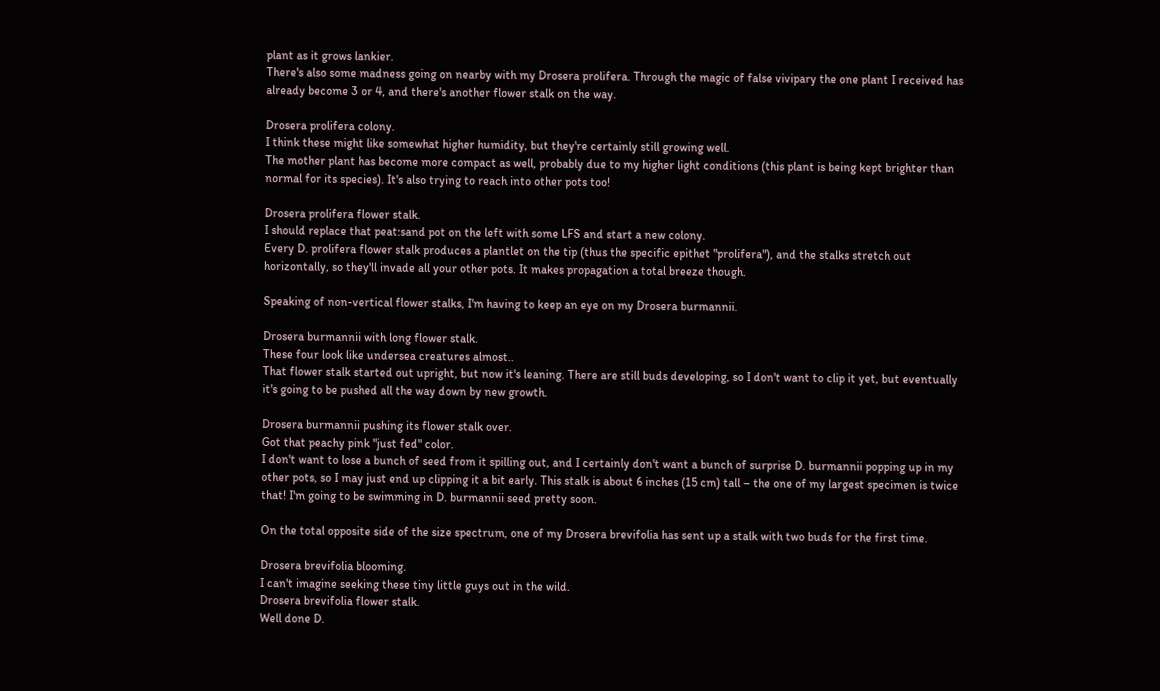plant as it grows lankier.
There's also some madness going on nearby with my Drosera prolifera. Through the magic of false vivipary the one plant I received has already become 3 or 4, and there's another flower stalk on the way.

Drosera prolifera colony.
I think these might like somewhat higher humidity, but they're certainly still growing well.
The mother plant has become more compact as well, probably due to my higher light conditions (this plant is being kept brighter than normal for its species). It's also trying to reach into other pots too!

Drosera prolifera flower stalk.
I should replace that peat:sand pot on the left with some LFS and start a new colony.
Every D. prolifera flower stalk produces a plantlet on the tip (thus the specific epithet "prolifera"), and the stalks stretch out horizontally, so they'll invade all your other pots. It makes propagation a total breeze though.

Speaking of non-vertical flower stalks, I'm having to keep an eye on my Drosera burmannii.

Drosera burmannii with long flower stalk.
These four look like undersea creatures almost..
That flower stalk started out upright, but now it's leaning. There are still buds developing, so I don't want to clip it yet, but eventually it's going to be pushed all the way down by new growth.

Drosera burmannii pushing its flower stalk over.
Got that peachy pink "just fed" color.
I don't want to lose a bunch of seed from it spilling out, and I certainly don't want a bunch of surprise D. burmannii popping up in my other pots, so I may just end up clipping it a bit early. This stalk is about 6 inches (15 cm) tall – the one of my largest specimen is twice that! I'm going to be swimming in D. burmannii seed pretty soon.

On the total opposite side of the size spectrum, one of my Drosera brevifolia has sent up a stalk with two buds for the first time.

Drosera brevifolia blooming.
I can't imagine seeking these tiny little guys out in the wild.
Drosera brevifolia flower stalk.
Well done D.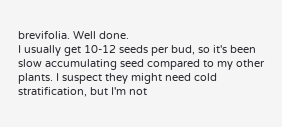brevifolia. Well done.
I usually get 10-12 seeds per bud, so it's been slow accumulating seed compared to my other plants. I suspect they might need cold stratification, but I'm not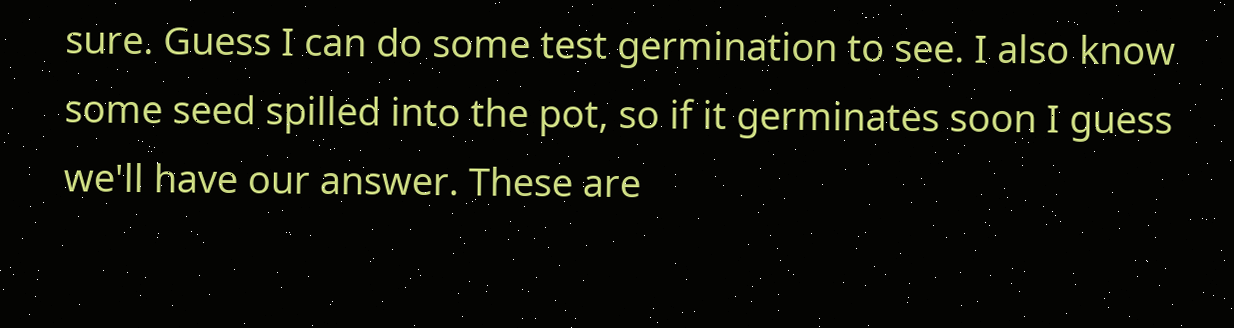sure. Guess I can do some test germination to see. I also know some seed spilled into the pot, so if it germinates soon I guess we'll have our answer. These are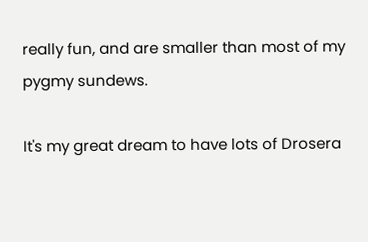really fun, and are smaller than most of my pygmy sundews.

It's my great dream to have lots of Drosera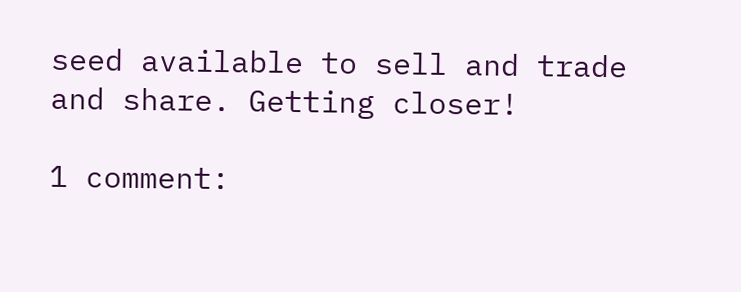seed available to sell and trade and share. Getting closer!

1 comment: